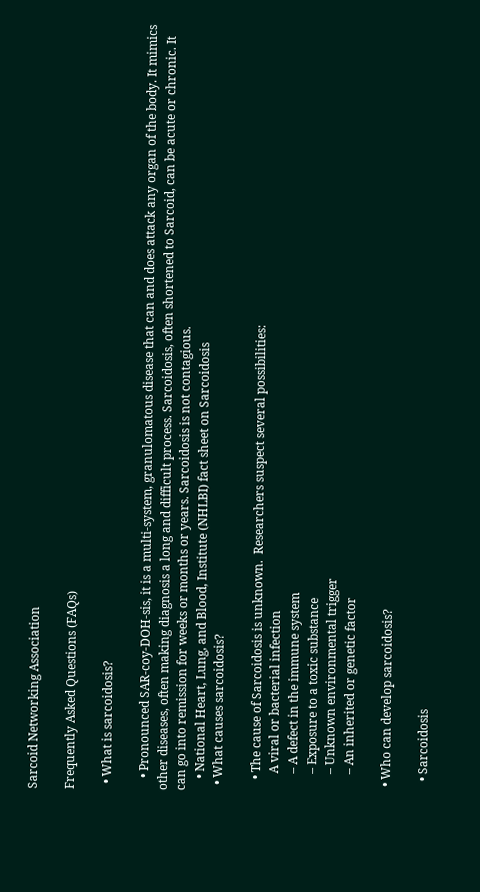Sarcoid Networking Association

Frequently Asked Questions (FAQs)

  • What is sarcoidosis?

    • Pronounced SAR-coy-DOH-sis, it is a multi-system, granulomatous disease that can and does attack any organ of the body. It mimics other diseases, often making diagnosis a long and difficult process. Sarcoidosis, often shortened to Sarcoid, can be acute or chronic. It can go into remission for weeks or months or years. Sarcoidosis is not contagious.
    • National Heart, Lung, and Blood, Institute (NHLBI) fact sheet on Sarcoidosis
  • What causes sarcoidosis?

    • The cause of Sarcoidosis is unknown.  Researchers suspect several possibilities:
      A viral or bacterial infection
      – A defect in the immune system
      – Exposure to a toxic substance
      – Unknown environmental trigger
      – An inherited or genetic factor

  • Who can develop sarcoidosis?

    • Sarcoidosis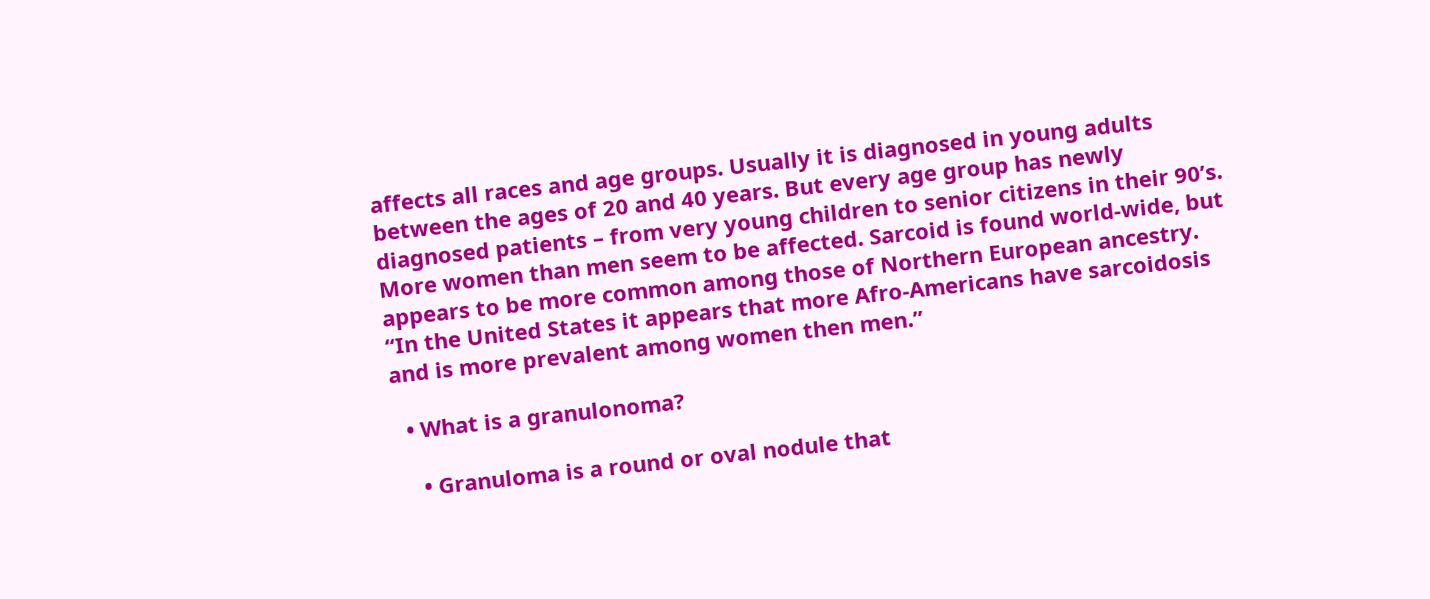affects all races and age groups. Usually it is diagnosed in young adults between the ages of 20 and 40 years. But every age group has newly diagnosed patients – from very young children to senior citizens in their 90’s.   More women than men seem to be affected. Sarcoid is found world-wide, but appears to be more common among those of Northern European ancestry. “In the United States it appears that more Afro-Americans have sarcoidosis and is more prevalent among women then men.”

  • What is a granulonoma?

    • Granuloma is a round or oval nodule that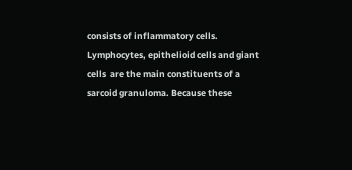consists of inflammatory cells. Lymphocytes, epithelioid cells and giant cells  are the main constituents of a sarcoid granuloma. Because these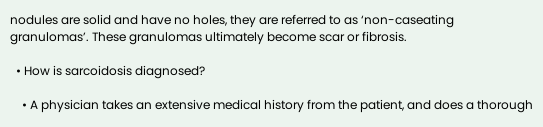nodules are solid and have no holes, they are referred to as ‘non-caseating granulomas’. These granulomas ultimately become scar or fibrosis.

  • How is sarcoidosis diagnosed?

    • A physician takes an extensive medical history from the patient, and does a thorough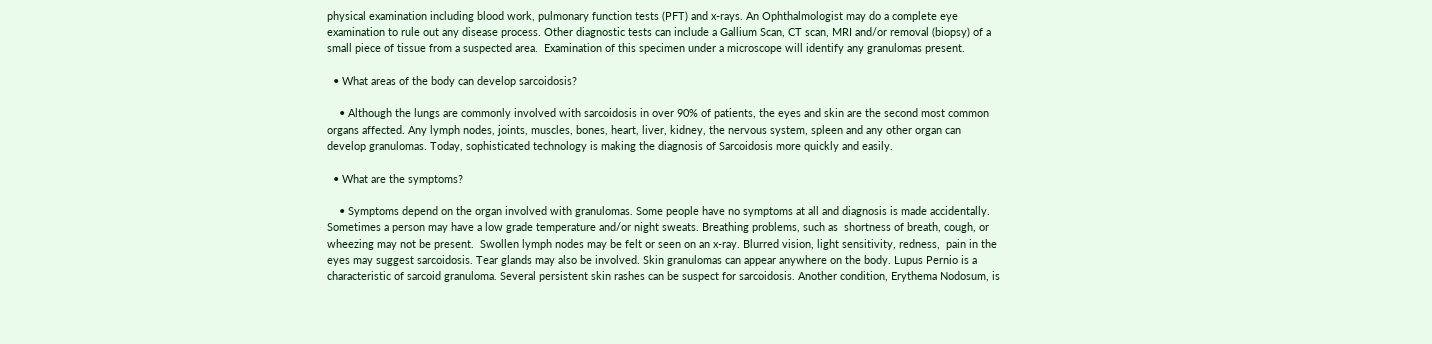physical examination including blood work, pulmonary function tests (PFT) and x-rays. An Ophthalmologist may do a complete eye examination to rule out any disease process. Other diagnostic tests can include a Gallium Scan, CT scan, MRI and/or removal (biopsy) of a small piece of tissue from a suspected area.  Examination of this specimen under a microscope will identify any granulomas present.

  • What areas of the body can develop sarcoidosis?

    • Although the lungs are commonly involved with sarcoidosis in over 90% of patients, the eyes and skin are the second most common organs affected. Any lymph nodes, joints, muscles, bones, heart, liver, kidney, the nervous system, spleen and any other organ can develop granulomas. Today, sophisticated technology is making the diagnosis of Sarcoidosis more quickly and easily.

  • What are the symptoms?

    • Symptoms depend on the organ involved with granulomas. Some people have no symptoms at all and diagnosis is made accidentally. Sometimes a person may have a low grade temperature and/or night sweats. Breathing problems, such as  shortness of breath, cough, or wheezing may not be present.  Swollen lymph nodes may be felt or seen on an x-ray. Blurred vision, light sensitivity, redness,  pain in the eyes may suggest sarcoidosis. Tear glands may also be involved. Skin granulomas can appear anywhere on the body. Lupus Pernio is a characteristic of sarcoid granuloma. Several persistent skin rashes can be suspect for sarcoidosis. Another condition, Erythema Nodosum, is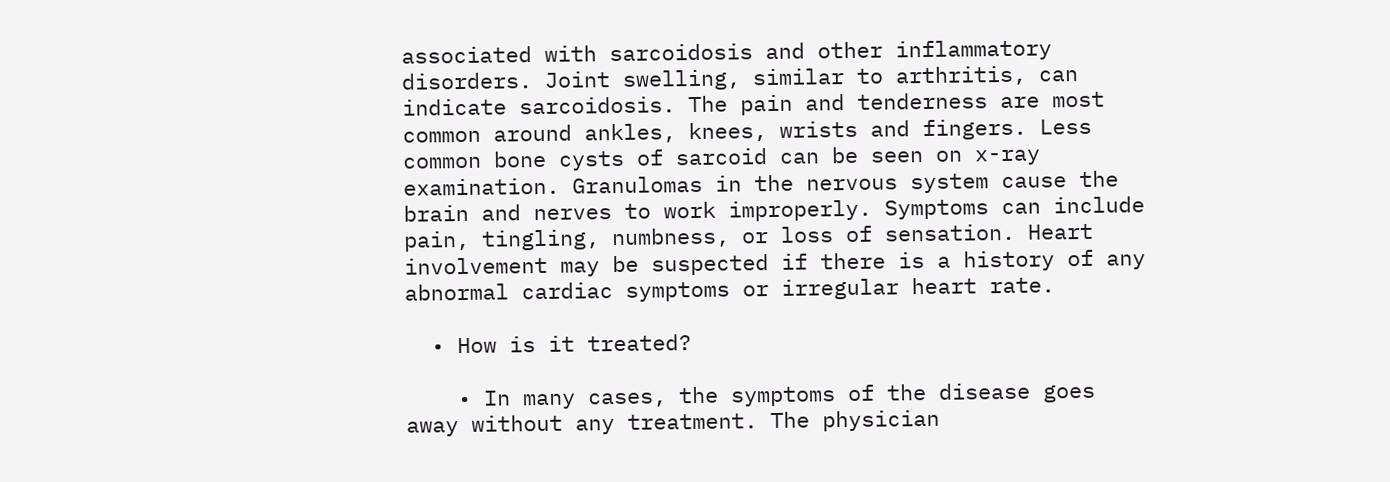associated with sarcoidosis and other inflammatory disorders. Joint swelling, similar to arthritis, can indicate sarcoidosis. The pain and tenderness are most common around ankles, knees, wrists and fingers. Less common bone cysts of sarcoid can be seen on x-ray examination. Granulomas in the nervous system cause the brain and nerves to work improperly. Symptoms can include pain, tingling, numbness, or loss of sensation. Heart involvement may be suspected if there is a history of any abnormal cardiac symptoms or irregular heart rate.

  • How is it treated?

    • In many cases, the symptoms of the disease goes away without any treatment. The physician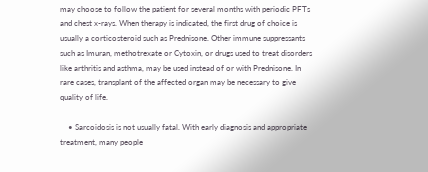may choose to follow the patient for several months with periodic PFTs and chest x-rays. When therapy is indicated, the first drug of choice is usually a corticosteroid such as Prednisone. Other immune suppressants such as Imuran, methotrexate or Cytoxin, or drugs used to treat disorders like arthritis and asthma, may be used instead of or with Prednisone. In rare cases, transplant of the affected organ may be necessary to give quality of life.

    • Sarcoidosis is not usually fatal. With early diagnosis and appropriate treatment, many people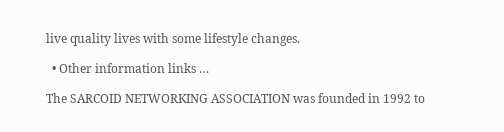live quality lives with some lifestyle changes.

  • Other information links …

The SARCOID NETWORKING ASSOCIATION was founded in 1992 to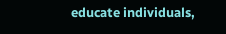educate individuals,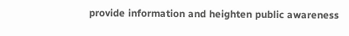provide information and heighten public awareness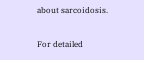about sarcoidosis.

For detailed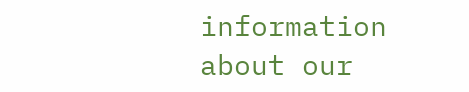information about our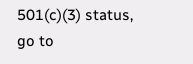501(c)(3) status, go to